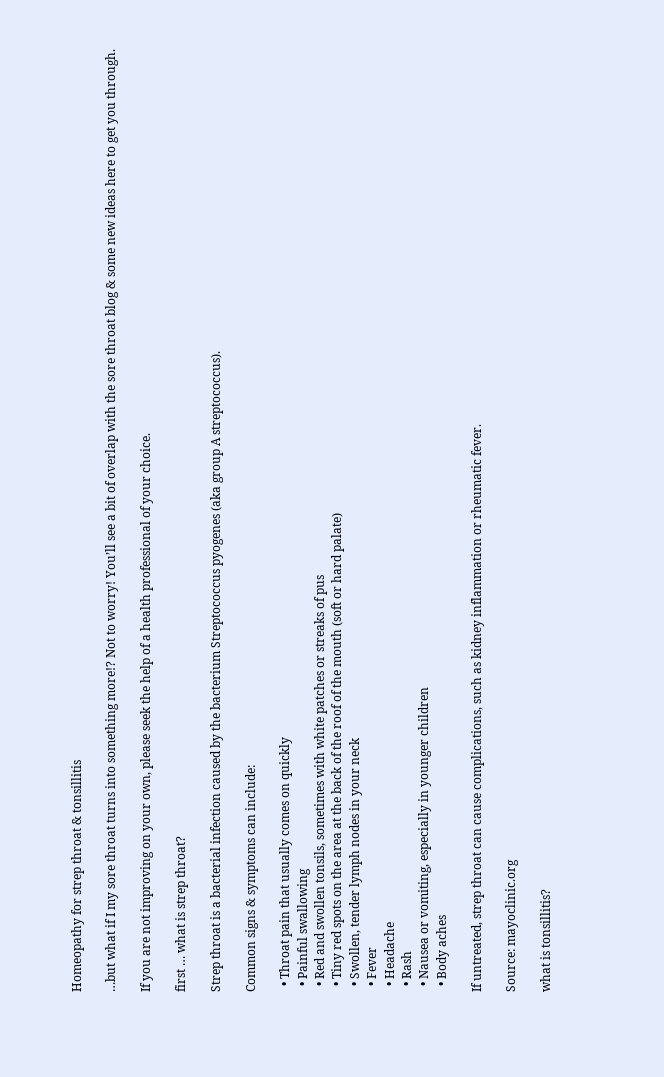Homeopathy for strep throat & tonsillitis

…but what if I my sore throat turns into something more!? Not to worry! You’ll see a bit of overlap with the sore throat blog & some new ideas here to get you through.

If you are not improving on your own, please seek the help of a health professional of your choice.

first … what is strep throat?

Strep throat is a bacterial infection caused by the bacterium Streptococcus pyogenes (aka group A streptococcus).

Common signs & symptoms can include:

  • Throat pain that usually comes on quickly
  • Painful swallowing
  • Red and swollen tonsils, sometimes with white patches or streaks of pus
  • Tiny red spots on the area at the back of the roof of the mouth (soft or hard palate)
  • Swollen, tender lymph nodes in your neck
  • Fever
  • Headache
  • Rash
  • Nausea or vomiting, especially in younger children
  • Body aches

If untreated, strep throat can cause complications, such as kidney inflammation or rheumatic fever.

Source: mayoclinic.org

what is tonsillitis?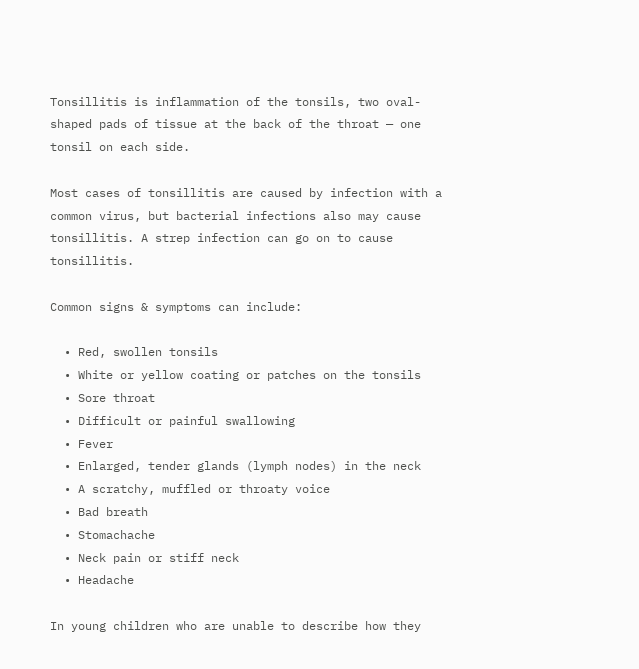Tonsillitis is inflammation of the tonsils, two oval-shaped pads of tissue at the back of the throat — one tonsil on each side.

Most cases of tonsillitis are caused by infection with a common virus, but bacterial infections also may cause tonsillitis. A strep infection can go on to cause tonsillitis.

Common signs & symptoms can include:

  • Red, swollen tonsils
  • White or yellow coating or patches on the tonsils
  • Sore throat
  • Difficult or painful swallowing
  • Fever
  • Enlarged, tender glands (lymph nodes) in the neck
  • A scratchy, muffled or throaty voice
  • Bad breath
  • Stomachache
  • Neck pain or stiff neck
  • Headache

In young children who are unable to describe how they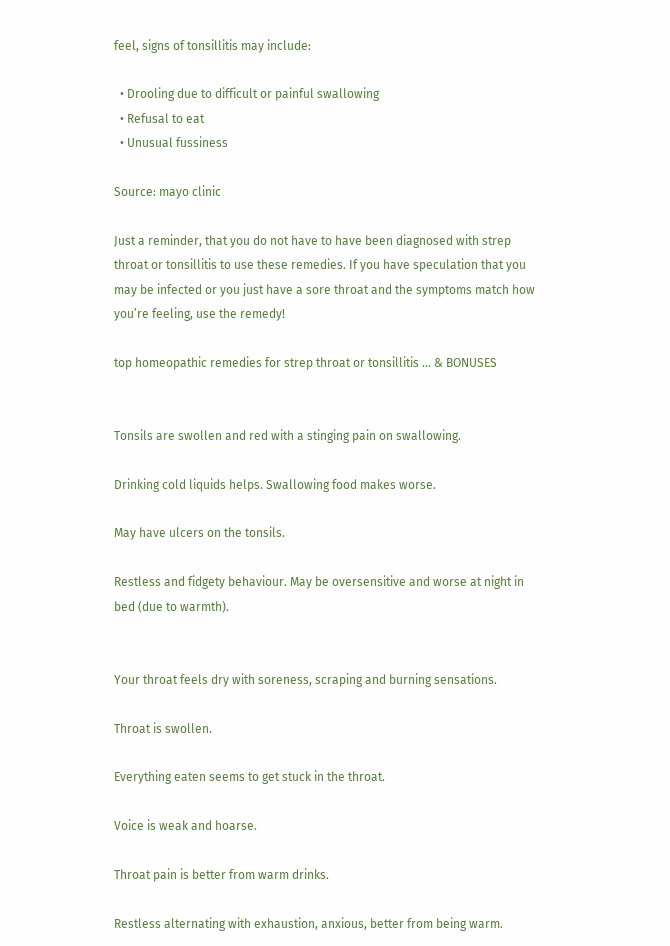feel, signs of tonsillitis may include:

  • Drooling due to difficult or painful swallowing
  • Refusal to eat
  • Unusual fussiness

Source: mayo clinic

Just a reminder, that you do not have to have been diagnosed with strep throat or tonsillitis to use these remedies. If you have speculation that you may be infected or you just have a sore throat and the symptoms match how you’re feeling, use the remedy!

top homeopathic remedies for strep throat or tonsillitis … & BONUSES


Tonsils are swollen and red with a stinging pain on swallowing.

Drinking cold liquids helps. Swallowing food makes worse.

May have ulcers on the tonsils.

Restless and fidgety behaviour. May be oversensitive and worse at night in bed (due to warmth).


Your throat feels dry with soreness, scraping and burning sensations.

Throat is swollen.

Everything eaten seems to get stuck in the throat.

Voice is weak and hoarse.

Throat pain is better from warm drinks.

Restless alternating with exhaustion, anxious, better from being warm.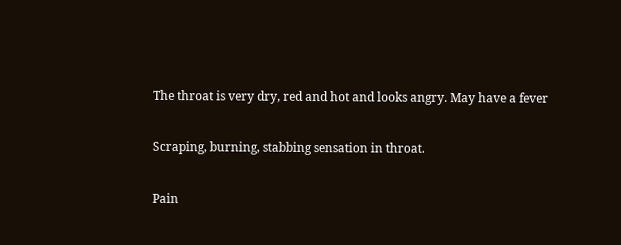The throat is very dry, red and hot and looks angry. May have a fever

Scraping, burning, stabbing sensation in throat.

Pain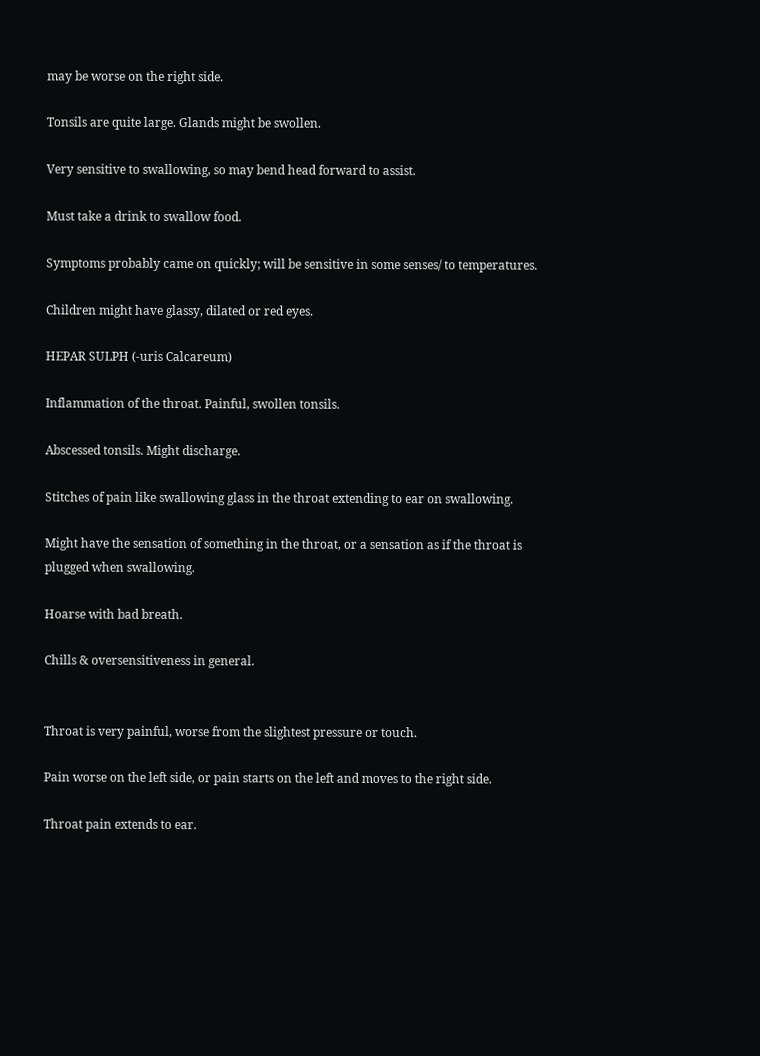may be worse on the right side.

Tonsils are quite large. Glands might be swollen.

Very sensitive to swallowing, so may bend head forward to assist.

Must take a drink to swallow food.

Symptoms probably came on quickly; will be sensitive in some senses/ to temperatures.

Children might have glassy, dilated or red eyes.

HEPAR SULPH (-uris Calcareum)

Inflammation of the throat. Painful, swollen tonsils.

Abscessed tonsils. Might discharge.

Stitches of pain like swallowing glass in the throat extending to ear on swallowing.

Might have the sensation of something in the throat, or a sensation as if the throat is plugged when swallowing.

Hoarse with bad breath.

Chills & oversensitiveness in general.


Throat is very painful, worse from the slightest pressure or touch.

Pain worse on the left side, or pain starts on the left and moves to the right side.

Throat pain extends to ear.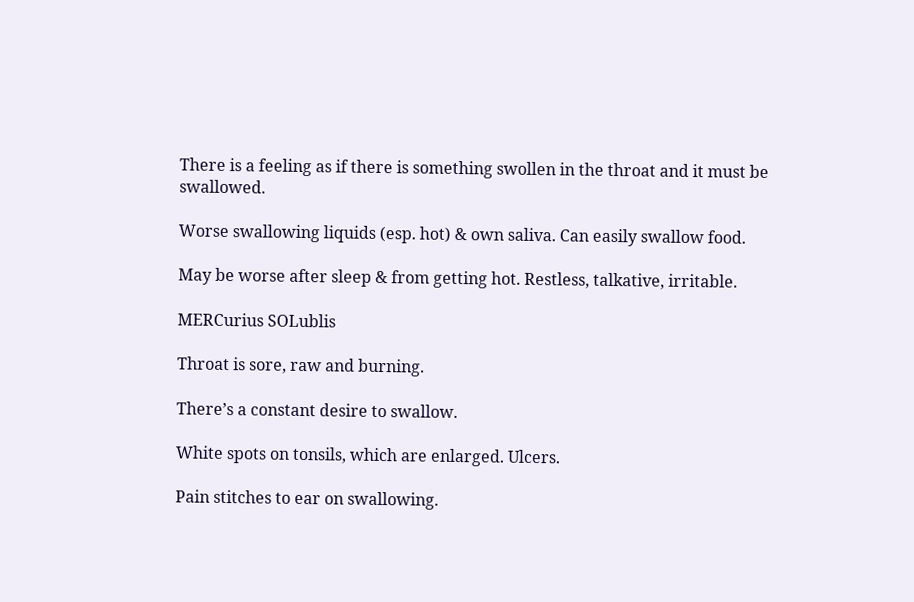There is a feeling as if there is something swollen in the throat and it must be swallowed.

Worse swallowing liquids (esp. hot) & own saliva. Can easily swallow food.

May be worse after sleep & from getting hot. Restless, talkative, irritable.

MERCurius SOLublis

Throat is sore, raw and burning.

There’s a constant desire to swallow.

White spots on tonsils, which are enlarged. Ulcers.

Pain stitches to ear on swallowing.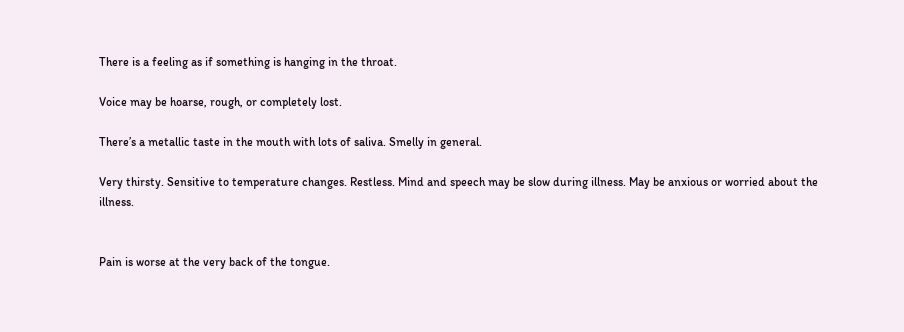There is a feeling as if something is hanging in the throat.

Voice may be hoarse, rough, or completely lost.

There’s a metallic taste in the mouth with lots of saliva. Smelly in general.

Very thirsty. Sensitive to temperature changes. Restless. Mind and speech may be slow during illness. May be anxious or worried about the illness.


Pain is worse at the very back of the tongue.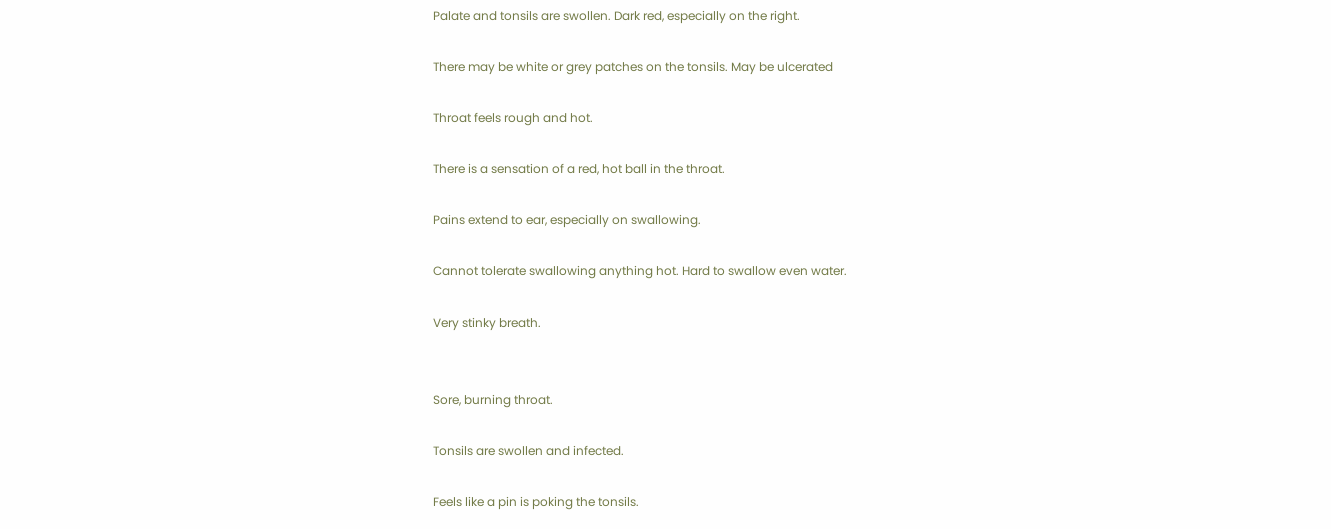Palate and tonsils are swollen. Dark red, especially on the right.

There may be white or grey patches on the tonsils. May be ulcerated

Throat feels rough and hot.

There is a sensation of a red, hot ball in the throat.

Pains extend to ear, especially on swallowing.

Cannot tolerate swallowing anything hot. Hard to swallow even water.

Very stinky breath.


Sore, burning throat.

Tonsils are swollen and infected.

Feels like a pin is poking the tonsils.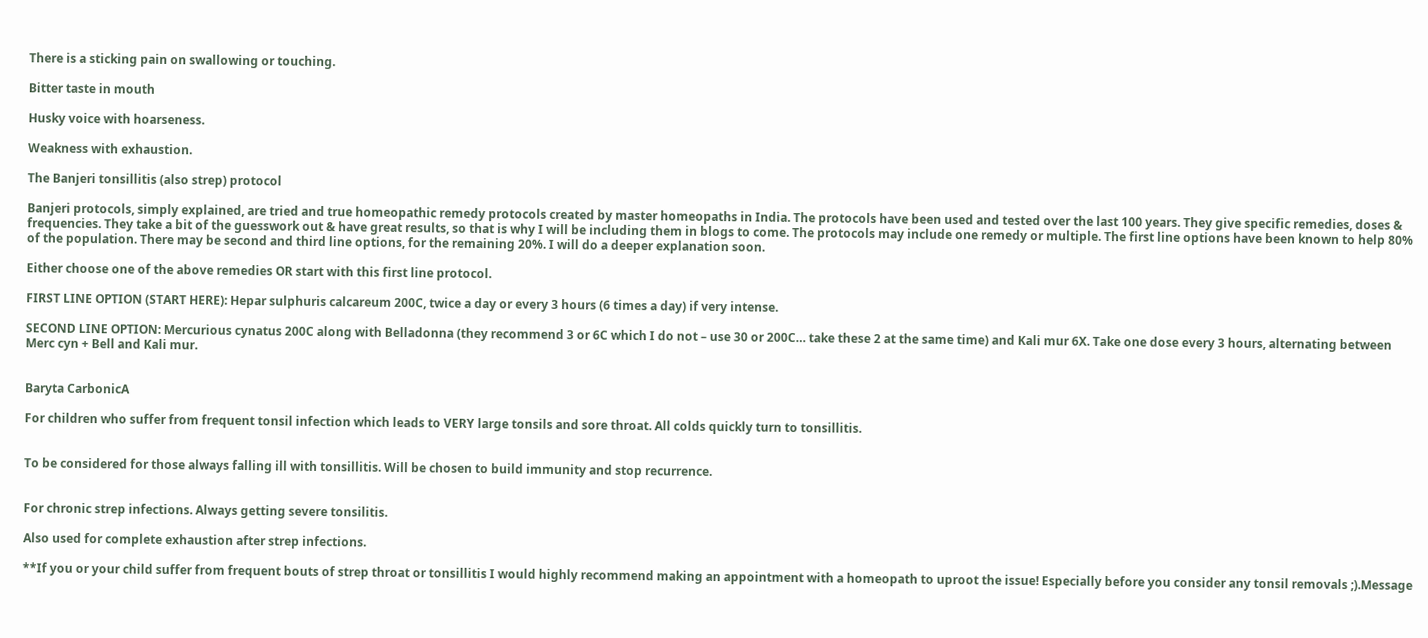There is a sticking pain on swallowing or touching.

Bitter taste in mouth

Husky voice with hoarseness.

Weakness with exhaustion.

The Banjeri tonsillitis (also strep) protocol

Banjeri protocols, simply explained, are tried and true homeopathic remedy protocols created by master homeopaths in India. The protocols have been used and tested over the last 100 years. They give specific remedies, doses & frequencies. They take a bit of the guesswork out & have great results, so that is why I will be including them in blogs to come. The protocols may include one remedy or multiple. The first line options have been known to help 80% of the population. There may be second and third line options, for the remaining 20%. I will do a deeper explanation soon.

Either choose one of the above remedies OR start with this first line protocol.

FIRST LINE OPTION (START HERE): Hepar sulphuris calcareum 200C, twice a day or every 3 hours (6 times a day) if very intense.

SECOND LINE OPTION: Mercurious cynatus 200C along with Belladonna (they recommend 3 or 6C which I do not – use 30 or 200C… take these 2 at the same time) and Kali mur 6X. Take one dose every 3 hours, alternating between Merc cyn + Bell and Kali mur.


Baryta CarbonicA

For children who suffer from frequent tonsil infection which leads to VERY large tonsils and sore throat. All colds quickly turn to tonsillitis.


To be considered for those always falling ill with tonsillitis. Will be chosen to build immunity and stop recurrence.


For chronic strep infections. Always getting severe tonsilitis.

Also used for complete exhaustion after strep infections.

**If you or your child suffer from frequent bouts of strep throat or tonsillitis I would highly recommend making an appointment with a homeopath to uproot the issue! Especially before you consider any tonsil removals ;).Message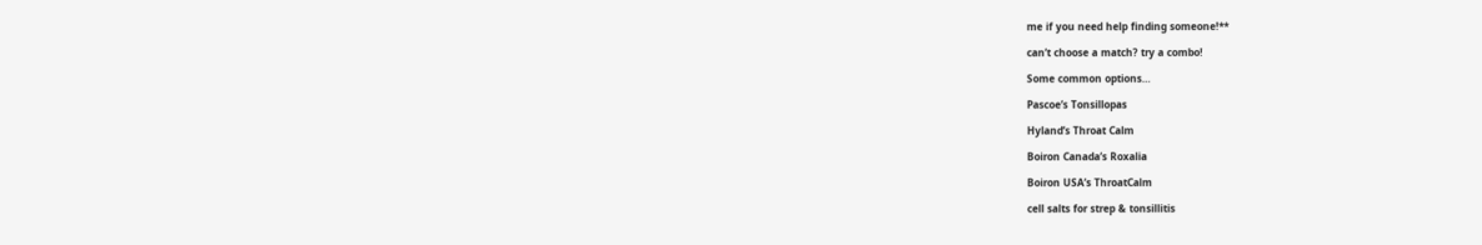me if you need help finding someone!**

can’t choose a match? try a combo!

Some common options…

Pascoe’s Tonsillopas

Hyland’s Throat Calm

Boiron Canada’s Roxalia

Boiron USA’s ThroatCalm

cell salts for strep & tonsillitis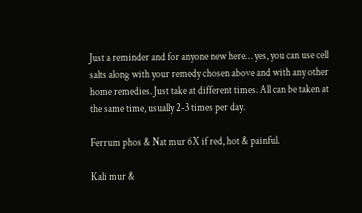Just a reminder and for anyone new here… yes, you can use cell salts along with your remedy chosen above and with any other home remedies. Just take at different times. All can be taken at the same time, usually 2-3 times per day.

Ferrum phos & Nat mur 6X if red, hot & painful.

Kali mur &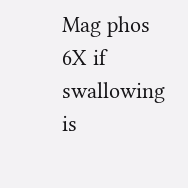Mag phos 6X if swallowing is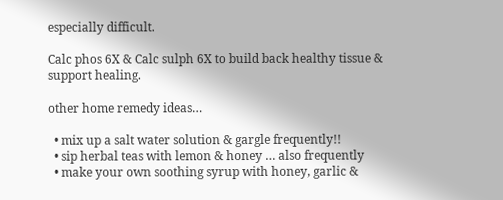especially difficult.

Calc phos 6X & Calc sulph 6X to build back healthy tissue & support healing.

other home remedy ideas…

  • mix up a salt water solution & gargle frequently!!
  • sip herbal teas with lemon & honey … also frequently
  • make your own soothing syrup with honey, garlic &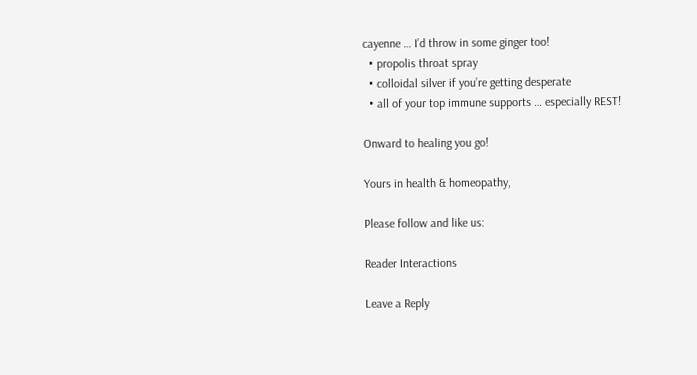cayenne … I’d throw in some ginger too!
  • propolis throat spray
  • colloidal silver if you’re getting desperate
  • all of your top immune supports … especially REST!

Onward to healing you go!

Yours in health & homeopathy,

Please follow and like us:

Reader Interactions

Leave a Reply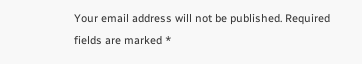Your email address will not be published. Required fields are marked *